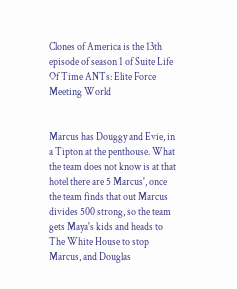Clones of America is the 13th episode of season 1 of Suite Life Of Time ANTs: Elite Force Meeting World


Marcus has Douggy and Evie, in a Tipton at the penthouse. What the team does not know is at that hotel there are 5 Marcus', once the team finds that out Marcus divides 500 strong, so the team gets Maya's kids and heads to The White House to stop Marcus, and Douglas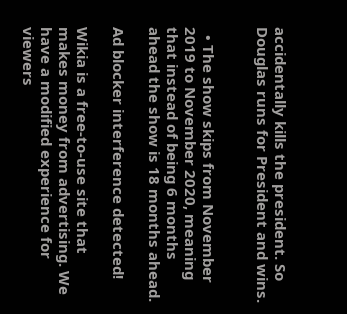accidentally kills the president. So Douglas runs for President and wins.


  • The show skips from November 2019 to November 2020, meaning that instead of being 6 months ahead the show is 18 months ahead.

Ad blocker interference detected!

Wikia is a free-to-use site that makes money from advertising. We have a modified experience for viewers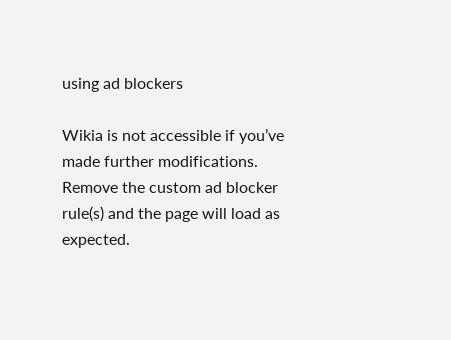using ad blockers

Wikia is not accessible if you’ve made further modifications. Remove the custom ad blocker rule(s) and the page will load as expected.